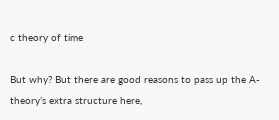c theory of time

But why? But there are good reasons to pass up the A-theory’s extra structure here,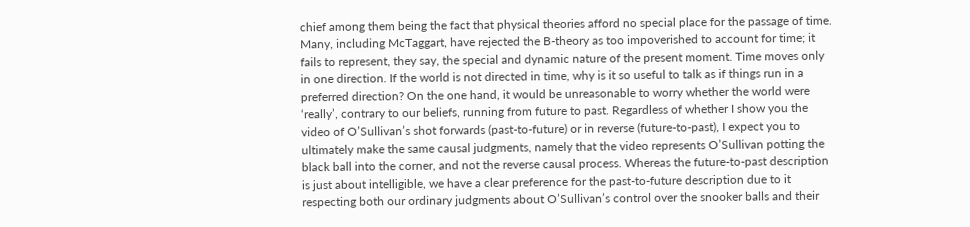chief among them being the fact that physical theories afford no special place for the passage of time. Many, including McTaggart, have rejected the B-theory as too impoverished to account for time; it fails to represent, they say, the special and dynamic nature of the present moment. Time moves only in one direction. If the world is not directed in time, why is it so useful to talk as if things run in a preferred direction? On the one hand, it would be unreasonable to worry whether the world were ‘really’, contrary to our beliefs, running from future to past. Regardless of whether I show you the video of O’Sullivan’s shot forwards (past-to-future) or in reverse (future-to-past), I expect you to ultimately make the same causal judgments, namely that the video represents O’Sullivan potting the black ball into the corner, and not the reverse causal process. Whereas the future-to-past description is just about intelligible, we have a clear preference for the past-to-future description due to it respecting both our ordinary judgments about O’Sullivan’s control over the snooker balls and their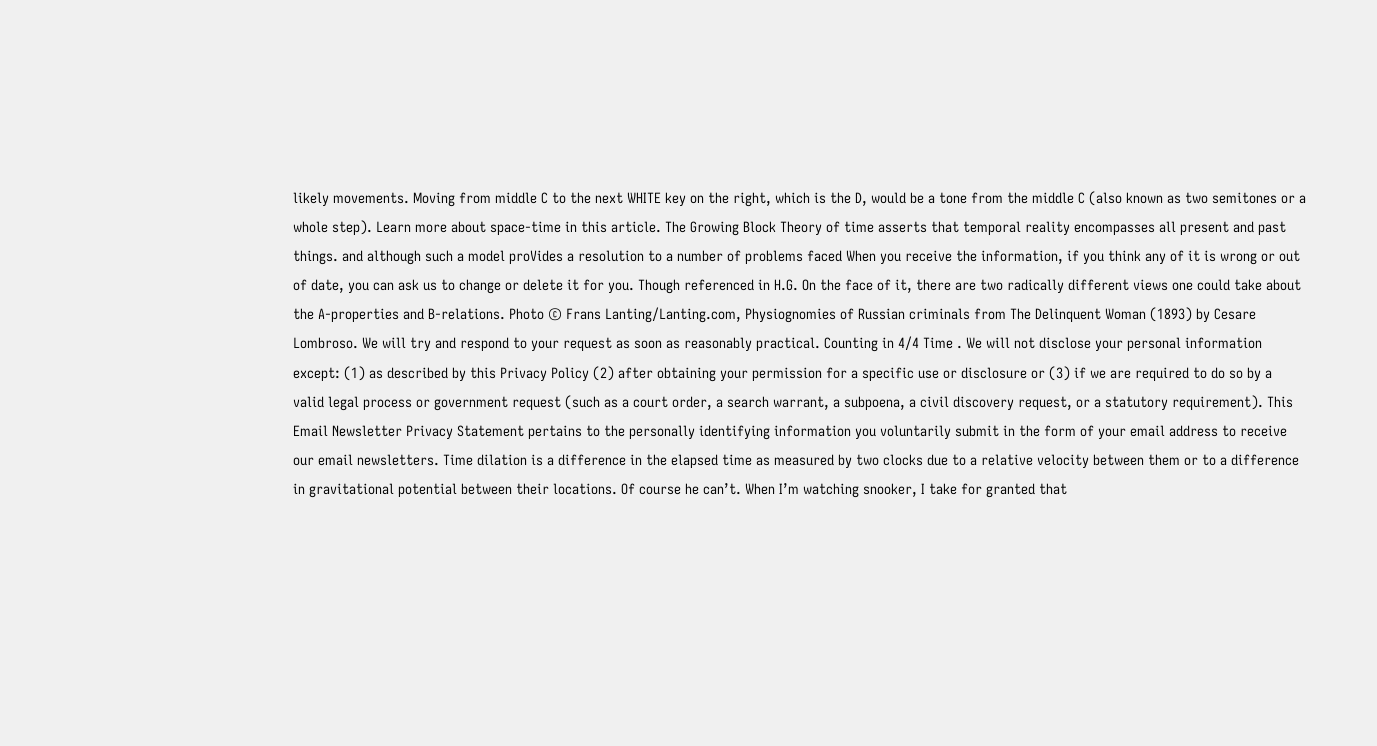likely movements. Moving from middle C to the next WHITE key on the right, which is the D, would be a tone from the middle C (also known as two semitones or a whole step). Learn more about space-time in this article. The Growing Block Theory of time asserts that temporal reality encompasses all present and past things. and although such a model proVides a resolution to a number of problems faced When you receive the information, if you think any of it is wrong or out of date, you can ask us to change or delete it for you. Though referenced in H.G. On the face of it, there are two radically different views one could take about the A-properties and B-relations. Photo © Frans Lanting/Lanting.com, Physiognomies of Russian criminals from The Delinquent Woman (1893) by Cesare Lombroso. We will try and respond to your request as soon as reasonably practical. Counting in 4/4 Time . We will not disclose your personal information except: (1) as described by this Privacy Policy (2) after obtaining your permission for a specific use or disclosure or (3) if we are required to do so by a valid legal process or government request (such as a court order, a search warrant, a subpoena, a civil discovery request, or a statutory requirement). This Email Newsletter Privacy Statement pertains to the personally identifying information you voluntarily submit in the form of your email address to receive our email newsletters. Time dilation is a difference in the elapsed time as measured by two clocks due to a relative velocity between them or to a difference in gravitational potential between their locations. Of course he can’t. When I’m watching snooker, I take for granted that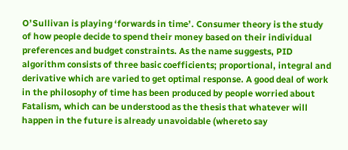O’Sullivan is playing ‘forwards in time’. Consumer theory is the study of how people decide to spend their money based on their individual preferences and budget constraints. As the name suggests, PID algorithm consists of three basic coefficients; proportional, integral and derivative which are varied to get optimal response. A good deal of work in the philosophy of time has been produced by people worried about Fatalism, which can be understood as the thesis that whatever will happen in the future is already unavoidable (whereto say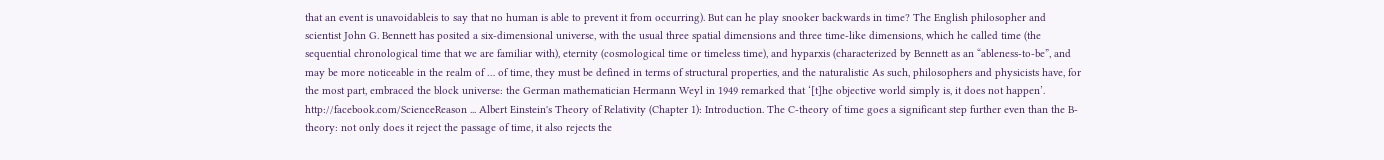that an event is unavoidableis to say that no human is able to prevent it from occurring). But can he play snooker backwards in time? The English philosopher and scientist John G. Bennett has posited a six-dimensional universe, with the usual three spatial dimensions and three time-like dimensions, which he called time (the sequential chronological time that we are familiar with), eternity (cosmological time or timeless time), and hyparxis (characterized by Bennett as an “ableness-to-be”, and may be more noticeable in the realm of … of time, they must be defined in terms of structural properties, and the naturalistic As such, philosophers and physicists have, for the most part, embraced the block universe: the German mathematician Hermann Weyl in 1949 remarked that ‘[t]he objective world simply is, it does not happen’. http://facebook.com/ScienceReason ... Albert Einstein's Theory of Relativity (Chapter 1): Introduction. The C-theory of time goes a significant step further even than the B-theory: not only does it reject the passage of time, it also rejects the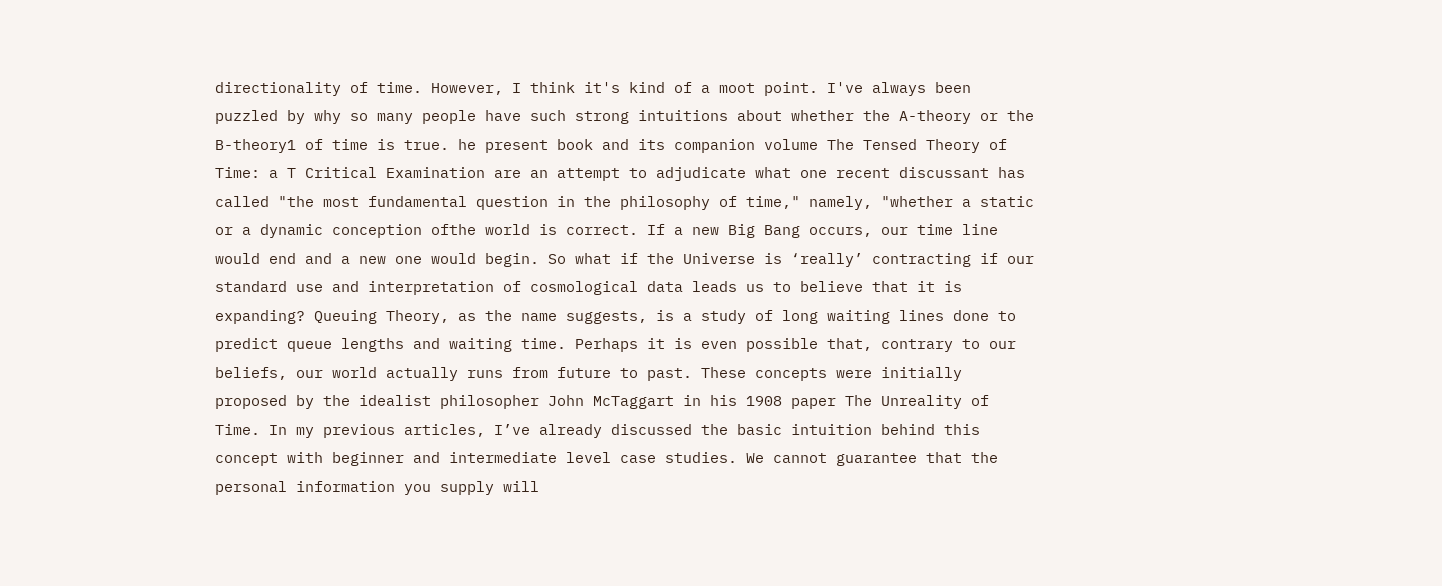directionality of time. However, I think it's kind of a moot point. I've always been puzzled by why so many people have such strong intuitions about whether the A-theory or the B-theory1 of time is true. he present book and its companion volume The Tensed Theory of Time: a T Critical Examination are an attempt to adjudicate what one recent discussant has called "the most fundamental question in the philosophy of time," namely, "whether a static or a dynamic conception ofthe world is correct. If a new Big Bang occurs, our time line would end and a new one would begin. So what if the Universe is ‘really’ contracting if our standard use and interpretation of cosmological data leads us to believe that it is expanding? Queuing Theory, as the name suggests, is a study of long waiting lines done to predict queue lengths and waiting time. Perhaps it is even possible that, contrary to our beliefs, our world actually runs from future to past. These concepts were initially proposed by the idealist philosopher John McTaggart in his 1908 paper The Unreality of Time. In my previous articles, I’ve already discussed the basic intuition behind this concept with beginner and intermediate level case studies. We cannot guarantee that the personal information you supply will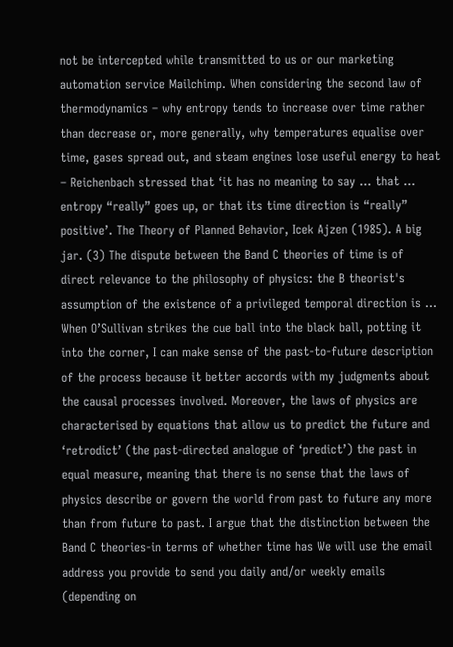not be intercepted while transmitted to us or our marketing automation service Mailchimp. When considering the second law of thermodynamics – why entropy tends to increase over time rather than decrease or, more generally, why temperatures equalise over time, gases spread out, and steam engines lose useful energy to heat – Reichenbach stressed that ‘it has no meaning to say … that … entropy “really” goes up, or that its time direction is “really” positive’. The Theory of Planned Behavior, Icek Ajzen (1985). A big jar. (3) The dispute between the Band C theories of time is of direct relevance to the philosophy of physics: the B theorist's assumption of the existence of a privileged temporal direction is … When O’Sullivan strikes the cue ball into the black ball, potting it into the corner, I can make sense of the past-to-future description of the process because it better accords with my judgments about the causal processes involved. Moreover, the laws of physics are characterised by equations that allow us to predict the future and ‘retrodict’ (the past-directed analogue of ‘predict’) the past in equal measure, meaning that there is no sense that the laws of physics describe or govern the world from past to future any more than from future to past. I argue that the distinction between the Band C theories-in terms of whether time has We will use the email address you provide to send you daily and/or weekly emails (depending on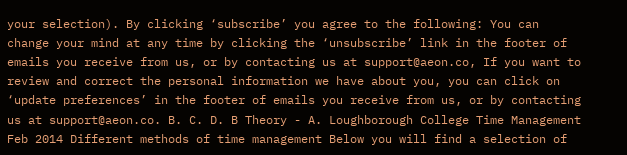your selection). By clicking ‘subscribe’ you agree to the following: You can change your mind at any time by clicking the ‘unsubscribe’ link in the footer of emails you receive from us, or by contacting us at support@aeon.co, If you want to review and correct the personal information we have about you, you can click on ‘update preferences’ in the footer of emails you receive from us, or by contacting us at support@aeon.co. B. C. D. B Theory - A. Loughborough College Time Management Feb 2014 Different methods of time management Below you will find a selection of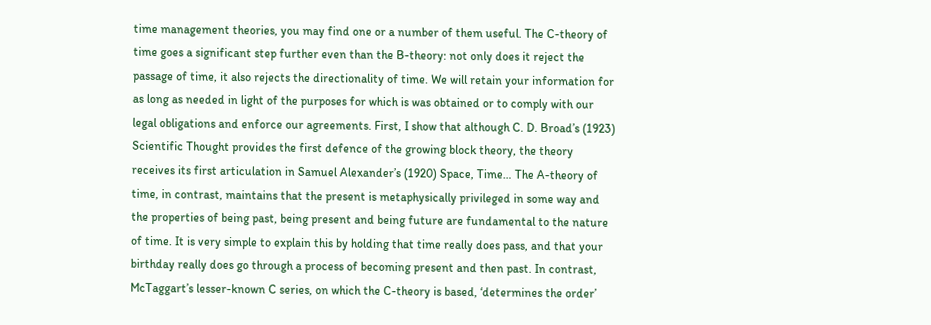time management theories, you may find one or a number of them useful. The C-theory of time goes a significant step further even than the B-theory: not only does it reject the passage of time, it also rejects the directionality of time. We will retain your information for as long as needed in light of the purposes for which is was obtained or to comply with our legal obligations and enforce our agreements. First, I show that although C. D. Broad’s (1923) Scientific Thought provides the first defence of the growing block theory, the theory receives its first articulation in Samuel Alexander’s (1920) Space, Time… The A-theory of time, in contrast, maintains that the present is metaphysically privileged in some way and the properties of being past, being present and being future are fundamental to the nature of time. It is very simple to explain this by holding that time really does pass, and that your birthday really does go through a process of becoming present and then past. In contrast, McTaggart’s lesser-known C series, on which the C-theory is based, ‘determines the order’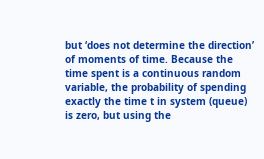but ‘does not determine the direction’ of moments of time. Because the time spent is a continuous random variable, the probability of spending exactly the time t in system (queue) is zero, but using the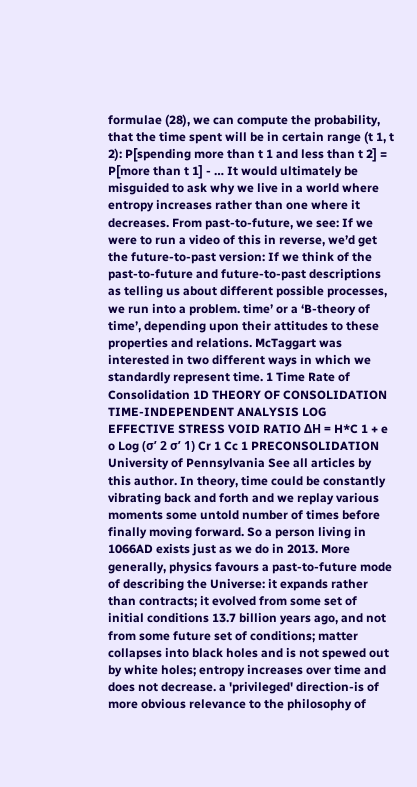formulae (28), we can compute the probability, that the time spent will be in certain range (t 1, t 2): P[spending more than t 1 and less than t 2] = P[more than t 1] - … It would ultimately be misguided to ask why we live in a world where entropy increases rather than one where it decreases. From past-to-future, we see: If we were to run a video of this in reverse, we’d get the future-to-past version: If we think of the past-to-future and future-to-past descriptions as telling us about different possible processes, we run into a problem. time’ or a ‘B-theory of time’, depending upon their attitudes to these properties and relations. McTaggart was interested in two different ways in which we standardly represent time. 1 Time Rate of Consolidation 1D THEORY OF CONSOLIDATION TIME-INDEPENDENT ANALYSIS LOG EFFECTIVE STRESS VOID RATIO ΔH = H*C 1 + e o Log (σ’ 2 σ’ 1) Cr 1 Cc 1 PRECONSOLIDATION University of Pennsylvania See all articles by this author. In theory, time could be constantly vibrating back and forth and we replay various moments some untold number of times before finally moving forward. So a person living in 1066AD exists just as we do in 2013. More generally, physics favours a past-to-future mode of describing the Universe: it expands rather than contracts; it evolved from some set of initial conditions 13.7 billion years ago, and not from some future set of conditions; matter collapses into black holes and is not spewed out by white holes; entropy increases over time and does not decrease. a 'privileged' direction-is of more obvious relevance to the philosophy of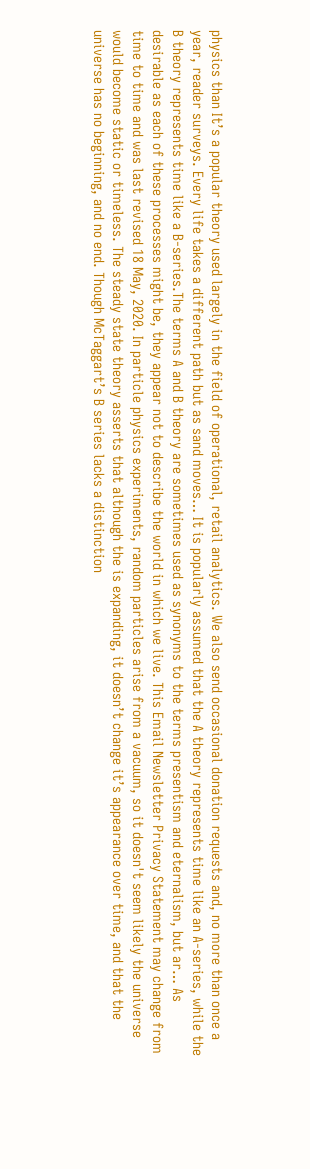physics than It’s a popular theory used largely in the field of operational, retail analytics. We also send occasional donation requests and, no more than once a year, reader surveys. Every life takes a different path but as sand moves… It is popularly assumed that the A theory represents time like an A-series, while the B theory represents time like a B-series.The terms A and B theory are sometimes used as synonyms to the terms presentism and eternalism, but ar… As desirable as each of these processes might be, they appear not to describe the world in which we live. This Email Newsletter Privacy Statement may change from time to time and was last revised 18 May, 2020. In particle physics experiments, random particles arise from a vacuum, so it doesn't seem likely the universe would become static or timeless. The steady state theory asserts that although the is expanding, it doesn’t change it’s appearance over time, and that the universe has no beginning, and no end. Though McTaggart’s B series lacks a distinction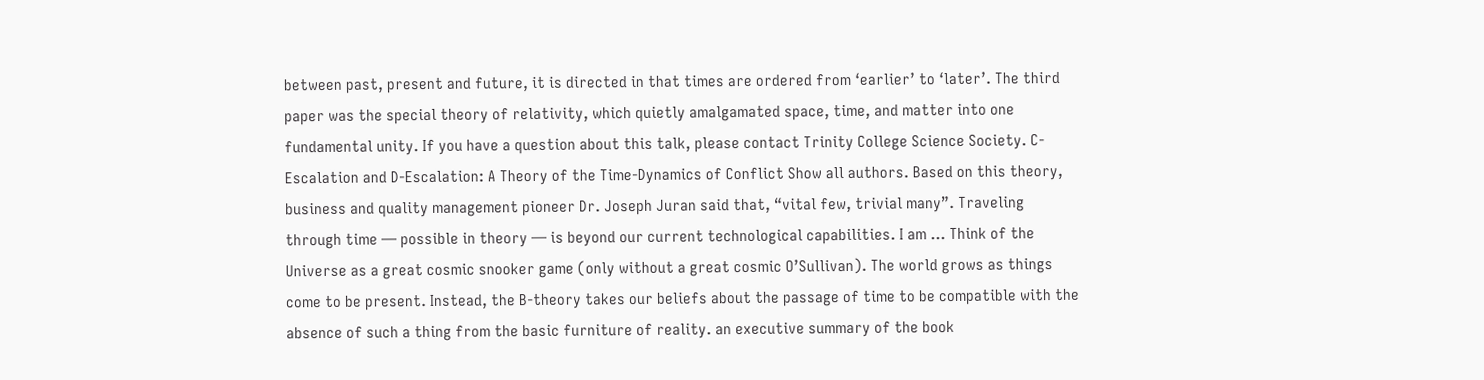between past, present and future, it is directed in that times are ordered from ‘earlier’ to ‘later’. The third paper was the special theory of relativity, which quietly amalgamated space, time, and matter into one fundamental unity. If you have a question about this talk, please contact Trinity College Science Society. C-Escalation and D-Escalation: A Theory of the Time-Dynamics of Conflict Show all authors. Based on this theory, business and quality management pioneer Dr. Joseph Juran said that, “vital few, trivial many”. Traveling through time — possible in theory — is beyond our current technological capabilities. I am … Think of the Universe as a great cosmic snooker game (only without a great cosmic O’Sullivan). The world grows as things come to be present. Instead, the B-theory takes our beliefs about the passage of time to be compatible with the absence of such a thing from the basic furniture of reality. an executive summary of the book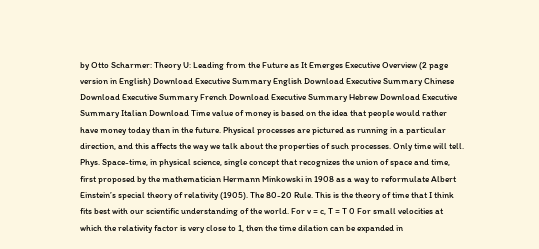by Otto Scharmer: Theory U: Leading from the Future as It Emerges Executive Overview (2 page version in English) Download Executive Summary English Download Executive Summary Chinese Download Executive Summary French Download Executive Summary Hebrew Download Executive Summary Italian Download Time value of money is based on the idea that people would rather have money today than in the future. Physical processes are pictured as running in a particular direction, and this affects the way we talk about the properties of such processes. Only time will tell. Phys. Space-time, in physical science, single concept that recognizes the union of space and time, first proposed by the mathematician Hermann Minkowski in 1908 as a way to reformulate Albert Einstein’s special theory of relativity (1905). The 80-20 Rule. This is the theory of time that I think fits best with our scientific understanding of the world. For v = c, T = T 0 For small velocities at which the relativity factor is very close to 1, then the time dilation can be expanded in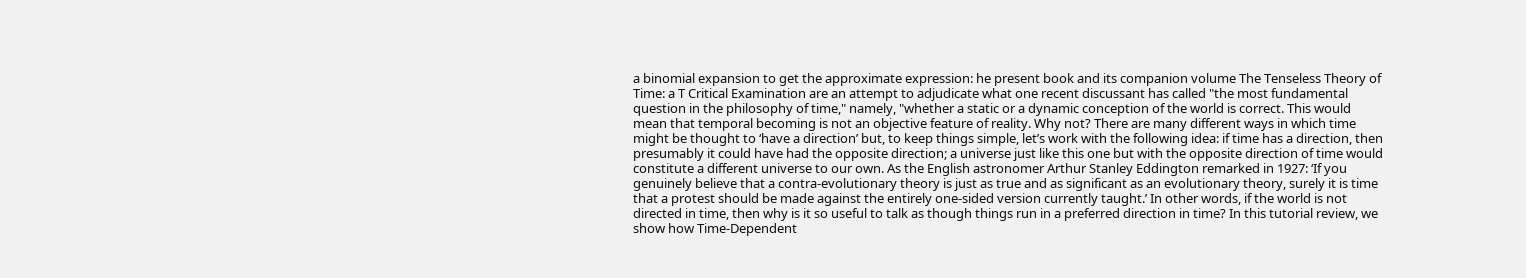a binomial expansion to get the approximate expression: he present book and its companion volume The Tenseless Theory of Time: a T Critical Examination are an attempt to adjudicate what one recent discussant has called "the most fundamental question in the philosophy of time," namely, "whether a static or a dynamic conception of the world is correct. This would mean that temporal becoming is not an objective feature of reality. Why not? There are many different ways in which time might be thought to ‘have a direction’ but, to keep things simple, let’s work with the following idea: if time has a direction, then presumably it could have had the opposite direction; a universe just like this one but with the opposite direction of time would constitute a different universe to our own. As the English astronomer Arthur Stanley Eddington remarked in 1927: ‘If you genuinely believe that a contra-evolutionary theory is just as true and as significant as an evolutionary theory, surely it is time that a protest should be made against the entirely one-sided version currently taught.’ In other words, if the world is not directed in time, then why is it so useful to talk as though things run in a preferred direction in time? In this tutorial review, we show how Time-Dependent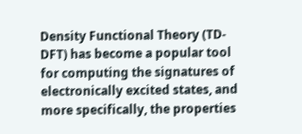Density Functional Theory (TD-DFT) has become a popular tool for computing the signatures of electronically excited states, and more specifically, the properties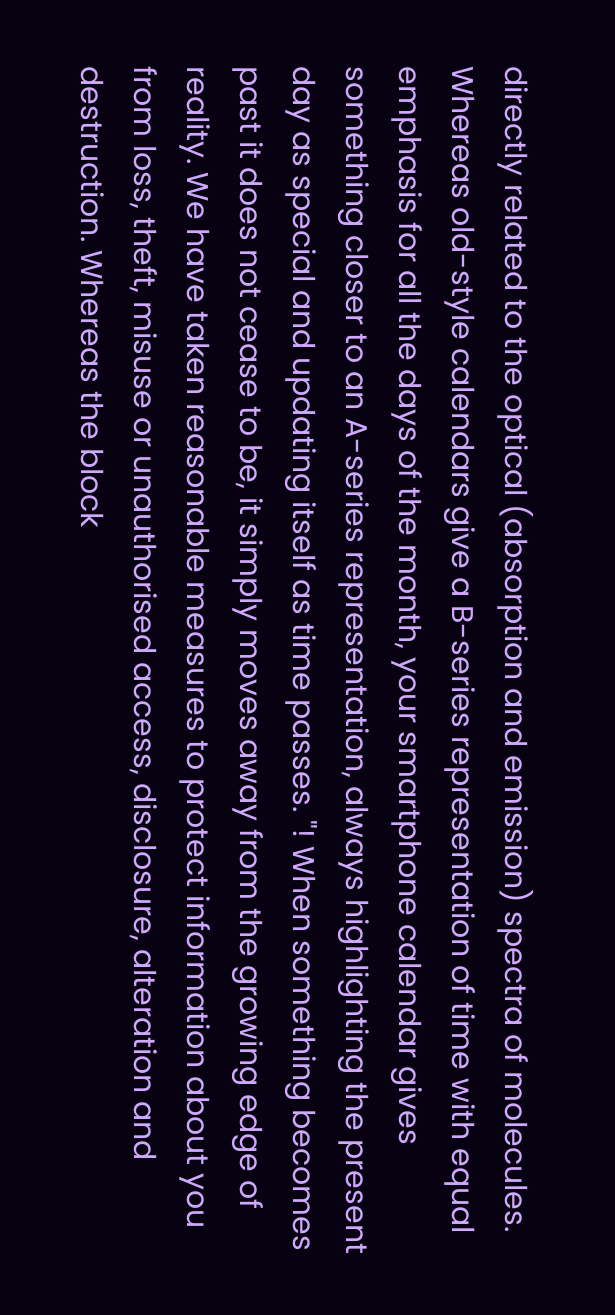directly related to the optical (absorption and emission) spectra of molecules. Whereas old-style calendars give a B-series representation of time with equal emphasis for all the days of the month, your smartphone calendar gives something closer to an A-series representation, always highlighting the present day as special and updating itself as time passes. "! When something becomes past it does not cease to be, it simply moves away from the growing edge of reality. We have taken reasonable measures to protect information about you from loss, theft, misuse or unauthorised access, disclosure, alteration and destruction. Whereas the block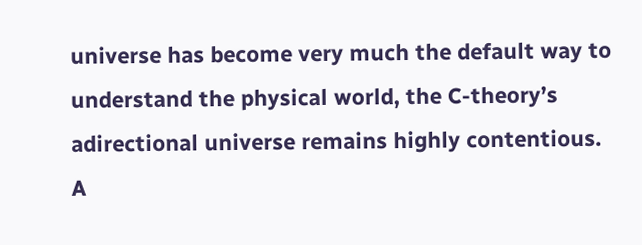universe has become very much the default way to understand the physical world, the C-theory’s adirectional universe remains highly contentious. A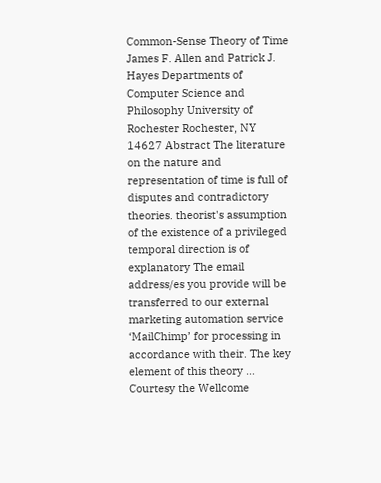Common-Sense Theory of Time James F. Allen and Patrick J. Hayes Departments of Computer Science and Philosophy University of Rochester Rochester, NY 14627 Abstract The literature on the nature and representation of time is full of disputes and contradictory theories. theorist's assumption of the existence of a privileged temporal direction is of explanatory The email address/es you provide will be transferred to our external marketing automation service ‘MailChimp’ for processing in accordance with their. The key element of this theory … Courtesy the Wellcome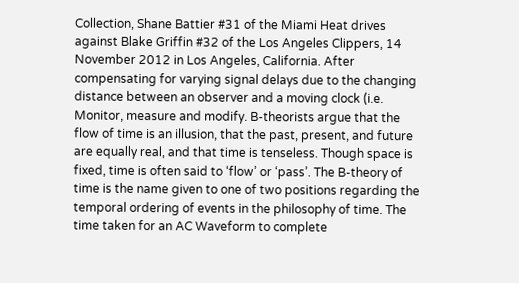Collection, Shane Battier #31 of the Miami Heat drives against Blake Griffin #32 of the Los Angeles Clippers, 14 November 2012 in Los Angeles, California. After compensating for varying signal delays due to the changing distance between an observer and a moving clock (i.e. Monitor, measure and modify. B-theorists argue that the flow of time is an illusion, that the past, present, and future are equally real, and that time is tenseless. Though space is fixed, time is often said to ‘flow’ or ‘pass’. The B-theory of time is the name given to one of two positions regarding the temporal ordering of events in the philosophy of time. The time taken for an AC Waveform to complete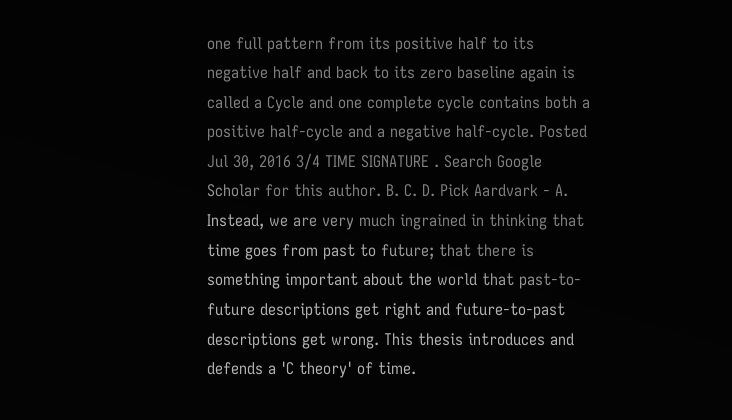one full pattern from its positive half to its negative half and back to its zero baseline again is called a Cycle and one complete cycle contains both a positive half-cycle and a negative half-cycle. Posted Jul 30, 2016 3/4 TIME SIGNATURE . Search Google Scholar for this author. B. C. D. Pick Aardvark - A. Instead, we are very much ingrained in thinking that time goes from past to future; that there is something important about the world that past-to-future descriptions get right and future-to-past descriptions get wrong. This thesis introduces and defends a 'C theory' of time.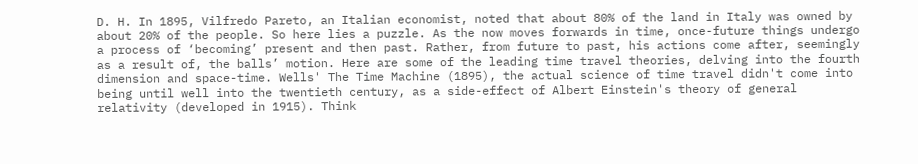D. H. In 1895, Vilfredo Pareto, an Italian economist, noted that about 80% of the land in Italy was owned by about 20% of the people. So here lies a puzzle. As the now moves forwards in time, once-future things undergo a process of ‘becoming’ present and then past. Rather, from future to past, his actions come after, seemingly as a result of, the balls’ motion. Here are some of the leading time travel theories, delving into the fourth dimension and space-time. Wells' The Time Machine (1895), the actual science of time travel didn't come into being until well into the twentieth century, as a side-effect of Albert Einstein's theory of general relativity (developed in 1915). Think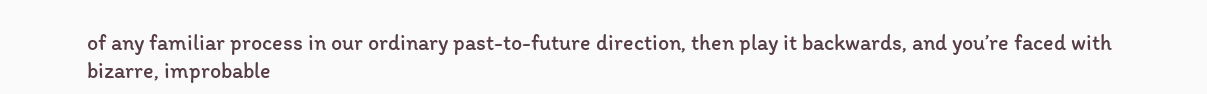of any familiar process in our ordinary past-to-future direction, then play it backwards, and you’re faced with bizarre, improbable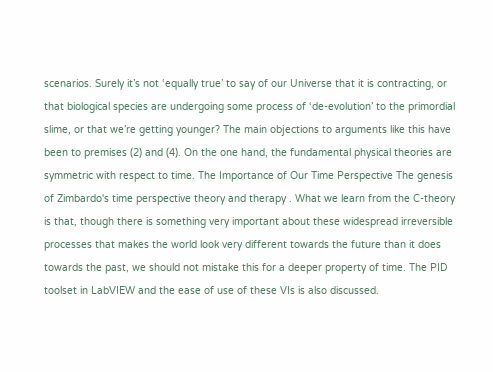scenarios. Surely it’s not ‘equally true’ to say of our Universe that it is contracting, or that biological species are undergoing some process of ‘de-evolution’ to the primordial slime, or that we’re getting younger? The main objections to arguments like this have been to premises (2) and (4). On the one hand, the fundamental physical theories are symmetric with respect to time. The Importance of Our Time Perspective The genesis of Zimbardo's time perspective theory and therapy . What we learn from the C-theory is that, though there is something very important about these widespread irreversible processes that makes the world look very different towards the future than it does towards the past, we should not mistake this for a deeper property of time. The PID toolset in LabVIEW and the ease of use of these VIs is also discussed.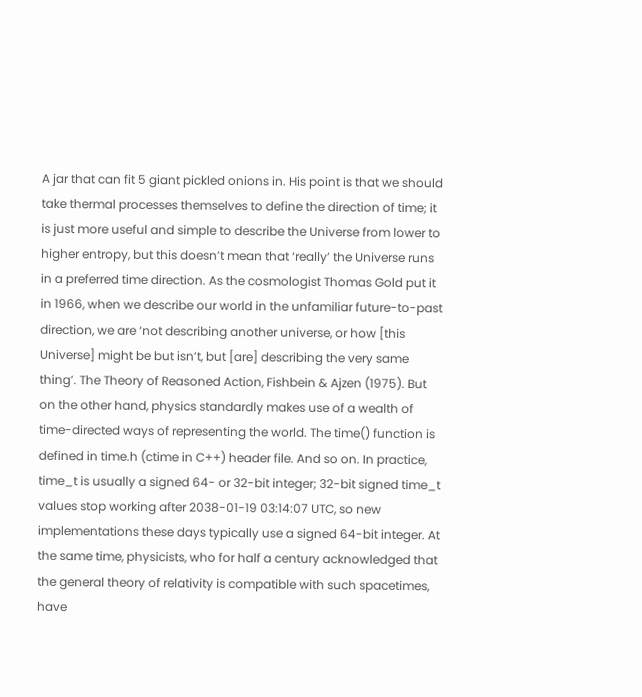A jar that can fit 5 giant pickled onions in. His point is that we should take thermal processes themselves to define the direction of time; it is just more useful and simple to describe the Universe from lower to higher entropy, but this doesn’t mean that ‘really’ the Universe runs in a preferred time direction. As the cosmologist Thomas Gold put it in 1966, when we describe our world in the unfamiliar future-to-past direction, we are ‘not describing another universe, or how [this Universe] might be but isn’t, but [are] describing the very same thing’. The Theory of Reasoned Action, Fishbein & Ajzen (1975). But on the other hand, physics standardly makes use of a wealth of time-directed ways of representing the world. The time() function is defined in time.h (ctime in C++) header file. And so on. In practice, time_t is usually a signed 64- or 32-bit integer; 32-bit signed time_t values stop working after 2038-01-19 03:14:07 UTC, so new implementations these days typically use a signed 64-bit integer. At the same time, physicists, who for half a century acknowledged that the general theory of relativity is compatible with such spacetimes, have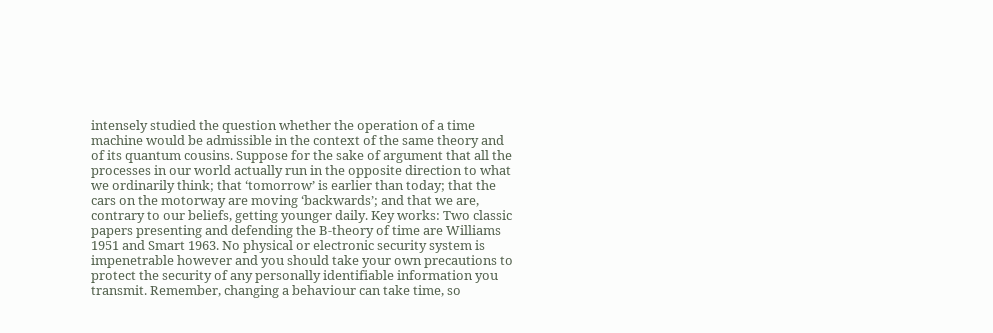intensely studied the question whether the operation of a time machine would be admissible in the context of the same theory and of its quantum cousins. Suppose for the sake of argument that all the processes in our world actually run in the opposite direction to what we ordinarily think; that ‘tomorrow’ is earlier than today; that the cars on the motorway are moving ‘backwards’; and that we are, contrary to our beliefs, getting younger daily. Key works: Two classic papers presenting and defending the B-theory of time are Williams 1951 and Smart 1963. No physical or electronic security system is impenetrable however and you should take your own precautions to protect the security of any personally identifiable information you transmit. Remember, changing a behaviour can take time, so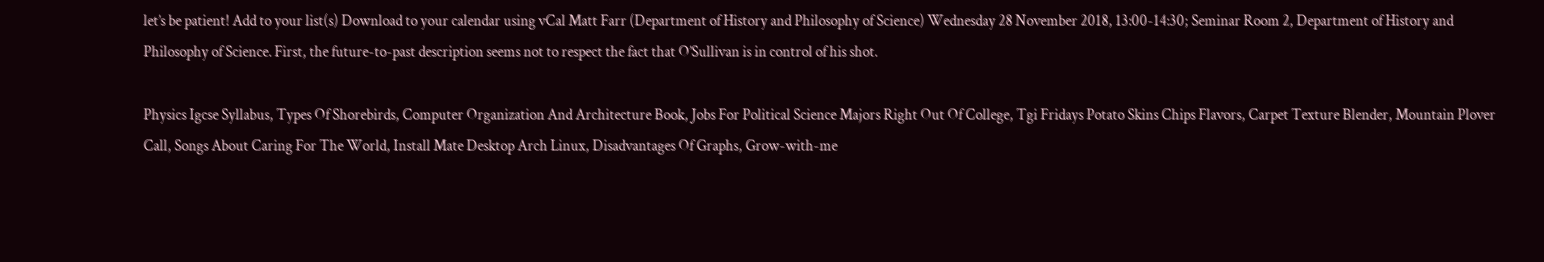let’s be patient! Add to your list(s) Download to your calendar using vCal Matt Farr (Department of History and Philosophy of Science) Wednesday 28 November 2018, 13:00-14:30; Seminar Room 2, Department of History and Philosophy of Science. First, the future-to-past description seems not to respect the fact that O’Sullivan is in control of his shot.

Physics Igcse Syllabus, Types Of Shorebirds, Computer Organization And Architecture Book, Jobs For Political Science Majors Right Out Of College, Tgi Fridays Potato Skins Chips Flavors, Carpet Texture Blender, Mountain Plover Call, Songs About Caring For The World, Install Mate Desktop Arch Linux, Disadvantages Of Graphs, Grow-with-me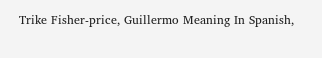Trike Fisher-price, Guillermo Meaning In Spanish,